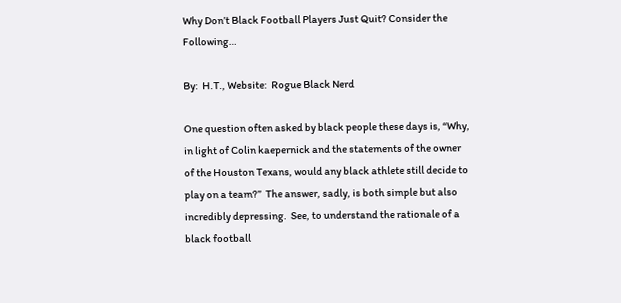Why Don’t Black Football Players Just Quit? Consider the Following…

By:  H.T., Website:  Rogue Black Nerd

One question often asked by black people these days is, “Why, in light of Colin kaepernick and the statements of the owner of the Houston Texans, would any black athlete still decide to play on a team?”  The answer, sadly, is both simple but also incredibly depressing.  See, to understand the rationale of a black football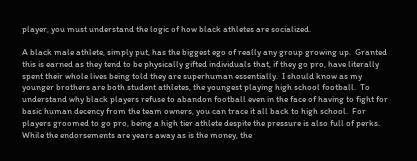player, you must understand the logic of how black athletes are socialized.

A black male athlete, simply put, has the biggest ego of really any group growing up.  Granted this is earned as they tend to be physically gifted individuals that, if they go pro, have literally spent their whole lives being told they are superhuman essentially.  I should know as my younger brothers are both student athletes, the youngest playing high school football.  To understand why black players refuse to abandon football even in the face of having to fight for basic human decency from the team owners, you can trace it all back to high school.  For players groomed to go pro, being a high tier athlete despite the pressure is also full of perks.  While the endorsements are years away as is the money, the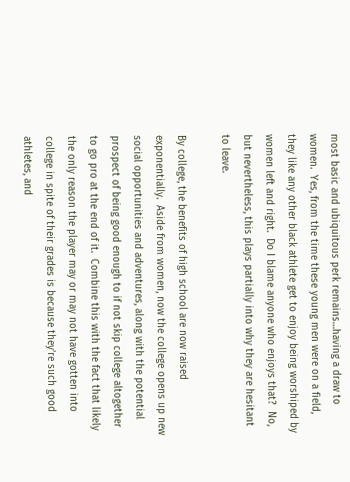most basic and ubiquitous perk remains…having a draw to women.  Yes, from the time these young men were on a field, they like any other black athlete get to enjoy being worshiped by women left and right.  Do I blame anyone who enjoys that?  No, but nevertheless, this plays partially into why they are hesitant to leave.

By college, the benefits of high school are now raised exponentially.  Aside from women, now the college opens up new social opportunities and adventures, along with the potential prospect of being good enough to if not skip college altogether to go pro at the end of it.  Combine this with the fact that likely the only reason the player may or may not have gotten into college in spite of their grades is because they’re such good athletes, and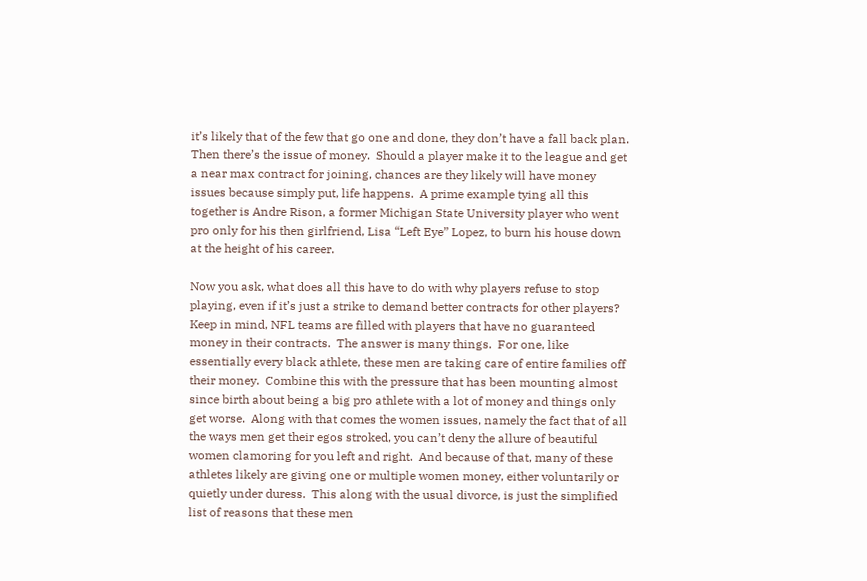it’s likely that of the few that go one and done, they don’t have a fall back plan.  Then there’s the issue of money.  Should a player make it to the league and get a near max contract for joining, chances are they likely will have money issues because simply put, life happens.  A prime example tying all this together is Andre Rison, a former Michigan State University player who went pro only for his then girlfriend, Lisa “Left Eye” Lopez, to burn his house down at the height of his career.

Now you ask, what does all this have to do with why players refuse to stop playing, even if it’s just a strike to demand better contracts for other players?  Keep in mind, NFL teams are filled with players that have no guaranteed money in their contracts.  The answer is many things.  For one, like essentially every black athlete, these men are taking care of entire families off their money.  Combine this with the pressure that has been mounting almost since birth about being a big pro athlete with a lot of money and things only get worse.  Along with that comes the women issues, namely the fact that of all the ways men get their egos stroked, you can’t deny the allure of beautiful women clamoring for you left and right.  And because of that, many of these athletes likely are giving one or multiple women money, either voluntarily or quietly under duress.  This along with the usual divorce, is just the simplified list of reasons that these men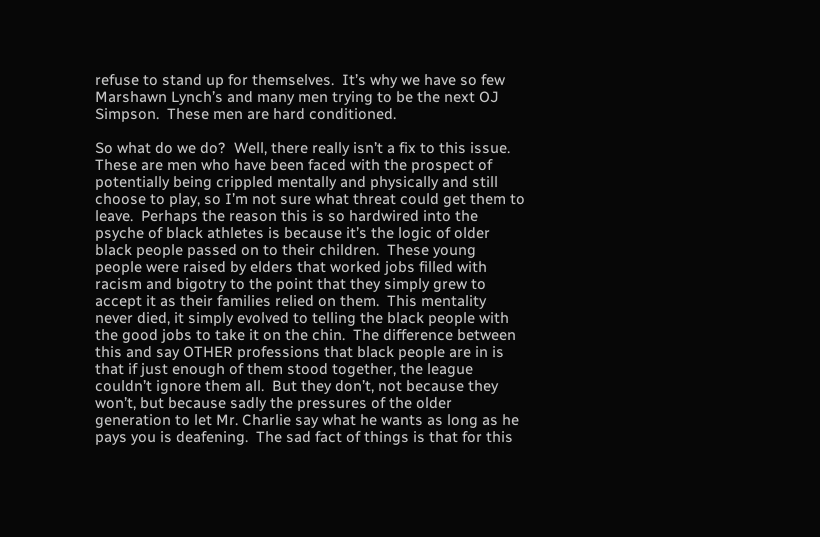refuse to stand up for themselves.  It’s why we have so few Marshawn Lynch’s and many men trying to be the next OJ Simpson.  These men are hard conditioned.

So what do we do?  Well, there really isn’t a fix to this issue.  These are men who have been faced with the prospect of potentially being crippled mentally and physically and still choose to play, so I’m not sure what threat could get them to leave.  Perhaps the reason this is so hardwired into the psyche of black athletes is because it’s the logic of older black people passed on to their children.  These young people were raised by elders that worked jobs filled with racism and bigotry to the point that they simply grew to accept it as their families relied on them.  This mentality never died, it simply evolved to telling the black people with the good jobs to take it on the chin.  The difference between this and say OTHER professions that black people are in is that if just enough of them stood together, the league couldn’t ignore them all.  But they don’t, not because they won’t, but because sadly the pressures of the older generation to let Mr. Charlie say what he wants as long as he pays you is deafening.  The sad fact of things is that for this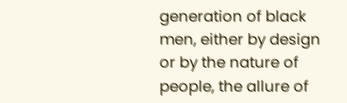generation of black men, either by design or by the nature of people, the allure of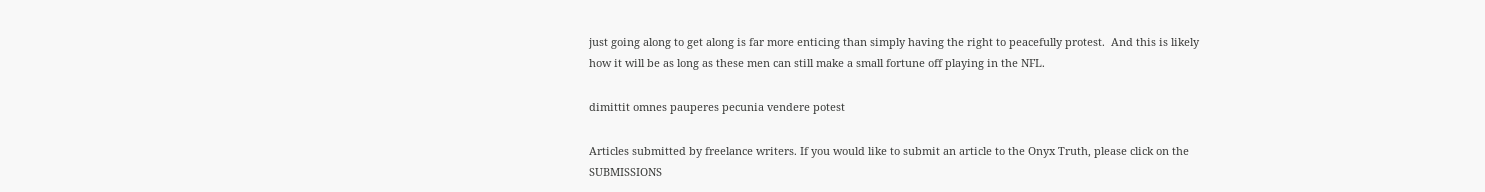just going along to get along is far more enticing than simply having the right to peacefully protest.  And this is likely how it will be as long as these men can still make a small fortune off playing in the NFL.

dimittit omnes pauperes pecunia vendere potest

Articles submitted by freelance writers. If you would like to submit an article to the Onyx Truth, please click on the SUBMISSIONS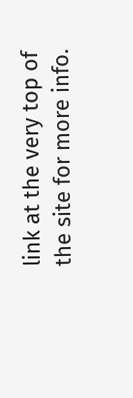link at the very top of the site for more info.